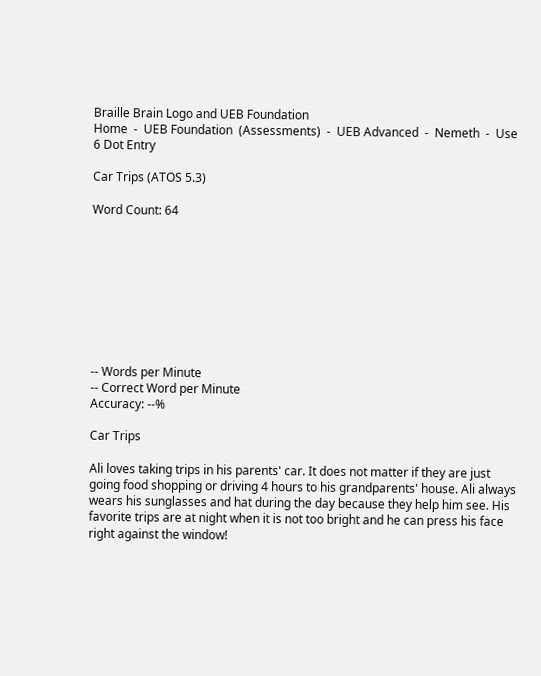Braille Brain Logo and UEB Foundation
Home  -  UEB Foundation  (Assessments)  -  UEB Advanced  -  Nemeth  -  Use 6 Dot Entry

Car Trips (ATOS 5.3)

Word Count: 64









-- Words per Minute
-- Correct Word per Minute
Accuracy: --%

Car Trips

Ali loves taking trips in his parents' car. It does not matter if they are just going food shopping or driving 4 hours to his grandparents' house. Ali always wears his sunglasses and hat during the day because they help him see. His favorite trips are at night when it is not too bright and he can press his face right against the window!